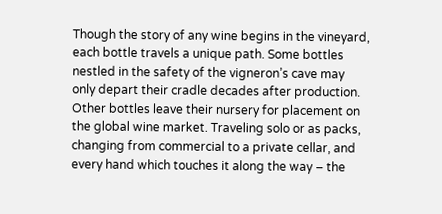Though the story of any wine begins in the vineyard, each bottle travels a unique path. Some bottles nestled in the safety of the vigneron’s cave may only depart their cradle decades after production. Other bottles leave their nursery for placement on the global wine market. Traveling solo or as packs, changing from commercial to a private cellar, and every hand which touches it along the way – the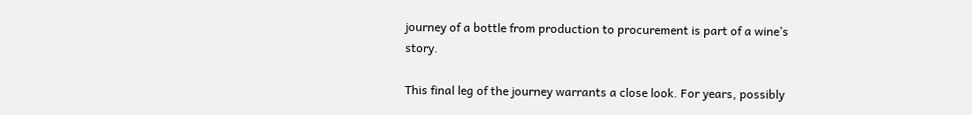journey of a bottle from production to procurement is part of a wine’s story.

This final leg of the journey warrants a close look. For years, possibly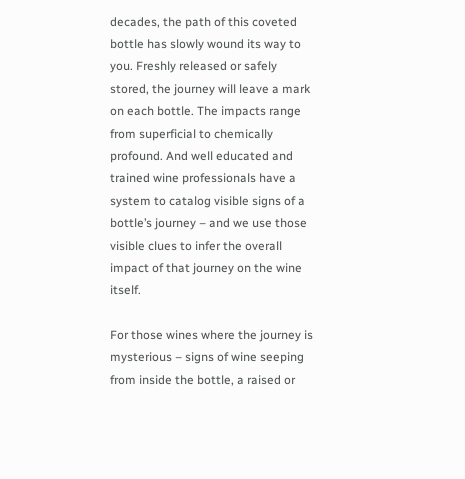decades, the path of this coveted bottle has slowly wound its way to you. Freshly released or safely stored, the journey will leave a mark on each bottle. The impacts range from superficial to chemically profound. And well educated and trained wine professionals have a system to catalog visible signs of a bottle’s journey – and we use those visible clues to infer the overall impact of that journey on the wine itself.

For those wines where the journey is mysterious – signs of wine seeping from inside the bottle, a raised or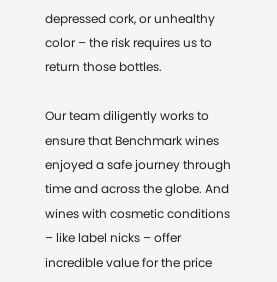depressed cork, or unhealthy color – the risk requires us to return those bottles.

Our team diligently works to ensure that Benchmark wines enjoyed a safe journey through time and across the globe. And wines with cosmetic conditions – like label nicks – offer incredible value for the price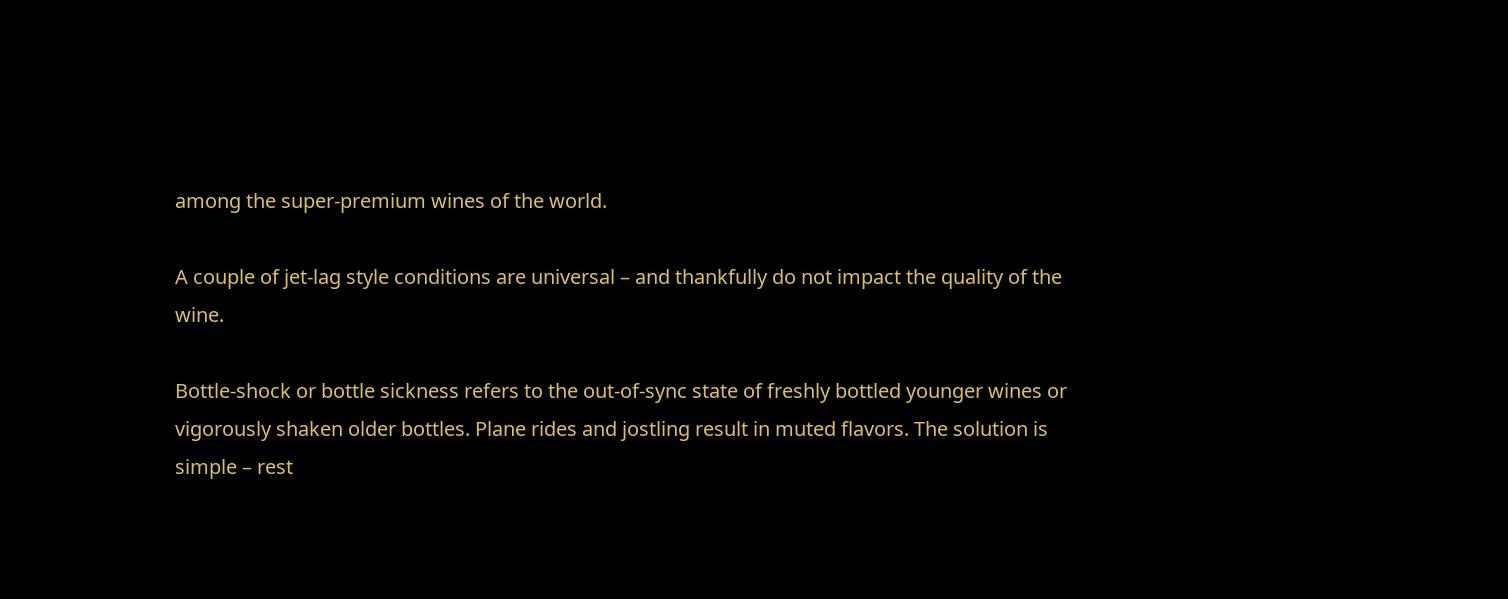among the super-premium wines of the world.

A couple of jet-lag style conditions are universal – and thankfully do not impact the quality of the wine.

Bottle-shock or bottle sickness refers to the out-of-sync state of freshly bottled younger wines or vigorously shaken older bottles. Plane rides and jostling result in muted flavors. The solution is simple – rest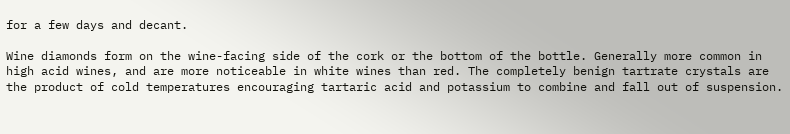for a few days and decant.

Wine diamonds form on the wine-facing side of the cork or the bottom of the bottle. Generally more common in high acid wines, and are more noticeable in white wines than red. The completely benign tartrate crystals are the product of cold temperatures encouraging tartaric acid and potassium to combine and fall out of suspension.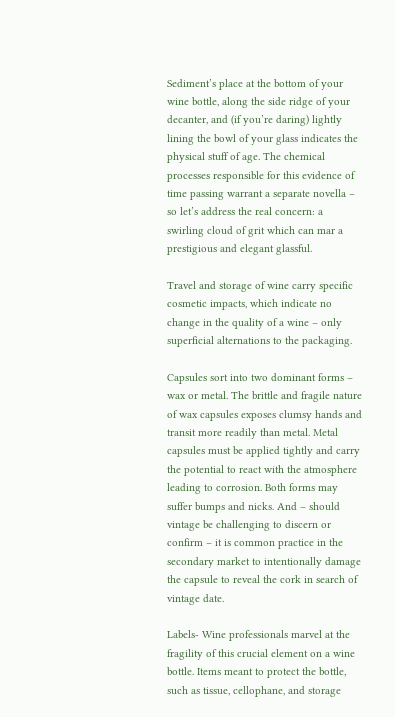Sediment’s place at the bottom of your wine bottle, along the side ridge of your decanter, and (if you’re daring) lightly lining the bowl of your glass indicates the physical stuff of age. The chemical processes responsible for this evidence of time passing warrant a separate novella – so let’s address the real concern: a swirling cloud of grit which can mar a prestigious and elegant glassful.

Travel and storage of wine carry specific cosmetic impacts, which indicate no change in the quality of a wine – only superficial alternations to the packaging.

Capsules sort into two dominant forms – wax or metal. The brittle and fragile nature of wax capsules exposes clumsy hands and transit more readily than metal. Metal capsules must be applied tightly and carry the potential to react with the atmosphere leading to corrosion. Both forms may suffer bumps and nicks. And – should vintage be challenging to discern or confirm – it is common practice in the secondary market to intentionally damage the capsule to reveal the cork in search of vintage date.

Labels- Wine professionals marvel at the fragility of this crucial element on a wine bottle. Items meant to protect the bottle, such as tissue, cellophane, and storage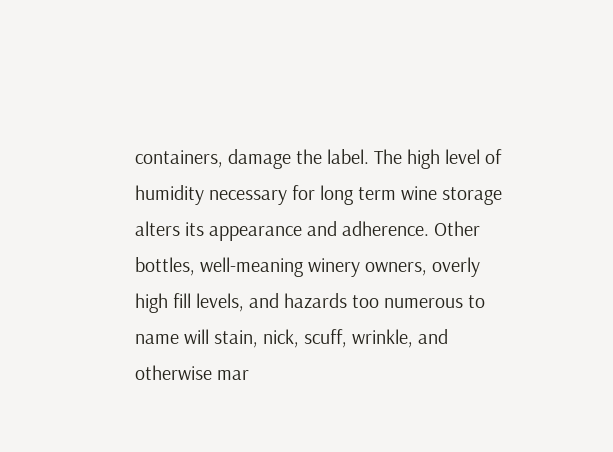containers, damage the label. The high level of humidity necessary for long term wine storage alters its appearance and adherence. Other bottles, well-meaning winery owners, overly high fill levels, and hazards too numerous to name will stain, nick, scuff, wrinkle, and otherwise mar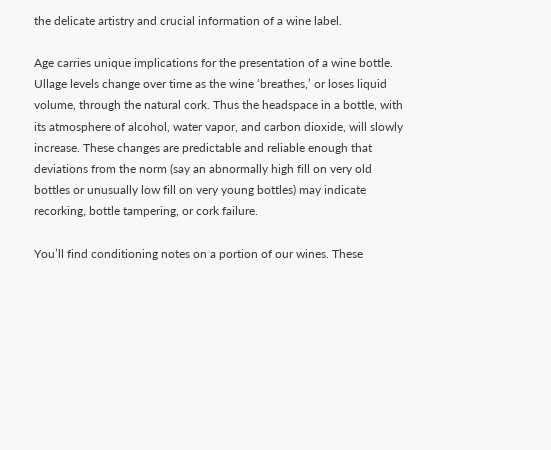the delicate artistry and crucial information of a wine label.

Age carries unique implications for the presentation of a wine bottle. Ullage levels change over time as the wine ‘breathes,’ or loses liquid volume, through the natural cork. Thus the headspace in a bottle, with its atmosphere of alcohol, water vapor, and carbon dioxide, will slowly increase. These changes are predictable and reliable enough that deviations from the norm (say an abnormally high fill on very old bottles or unusually low fill on very young bottles) may indicate recorking, bottle tampering, or cork failure.

You’ll find conditioning notes on a portion of our wines. These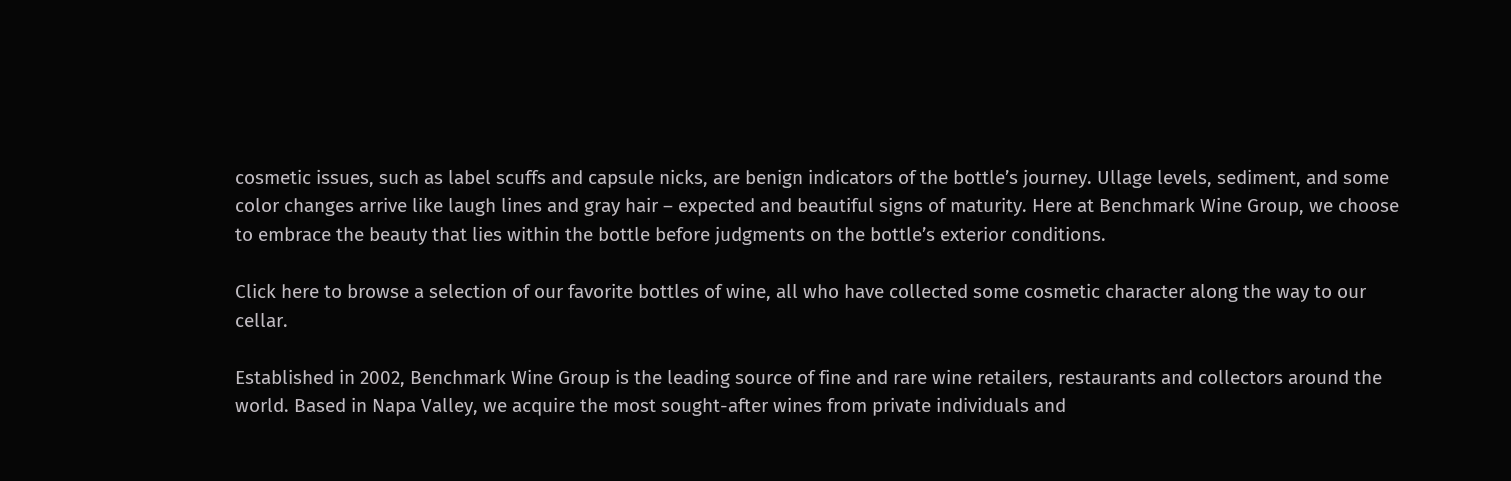cosmetic issues, such as label scuffs and capsule nicks, are benign indicators of the bottle’s journey. Ullage levels, sediment, and some color changes arrive like laugh lines and gray hair – expected and beautiful signs of maturity. Here at Benchmark Wine Group, we choose to embrace the beauty that lies within the bottle before judgments on the bottle’s exterior conditions.

Click here to browse a selection of our favorite bottles of wine, all who have collected some cosmetic character along the way to our cellar.

Established in 2002, Benchmark Wine Group is the leading source of fine and rare wine retailers, restaurants and collectors around the world. Based in Napa Valley, we acquire the most sought-after wines from private individuals and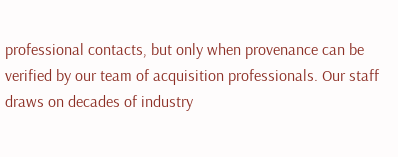professional contacts, but only when provenance can be verified by our team of acquisition professionals. Our staff draws on decades of industry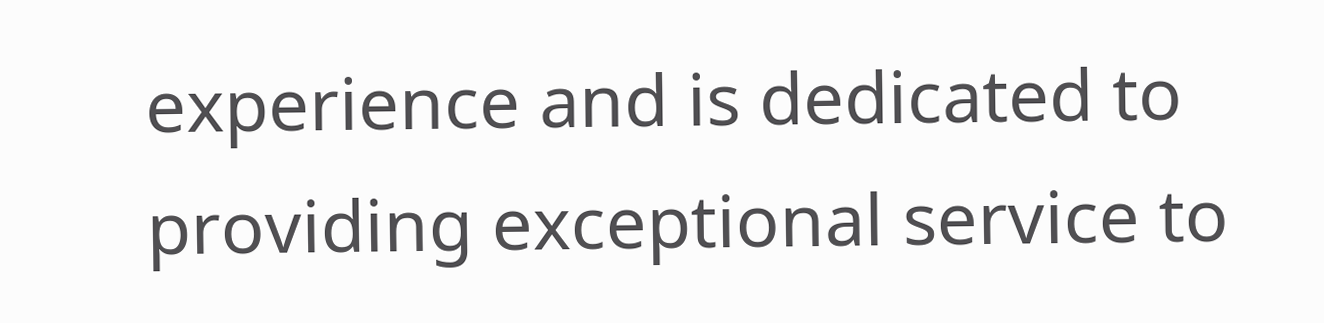experience and is dedicated to providing exceptional service to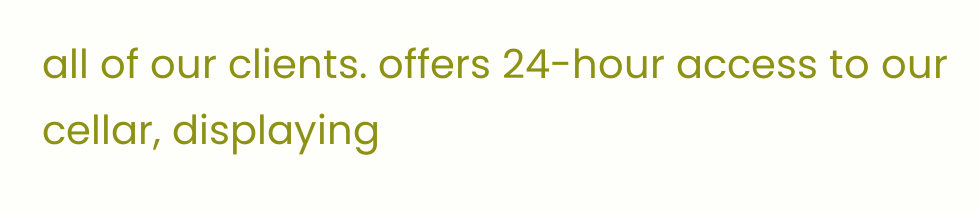all of our clients. offers 24-hour access to our cellar, displaying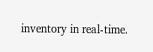inventory in real-time.